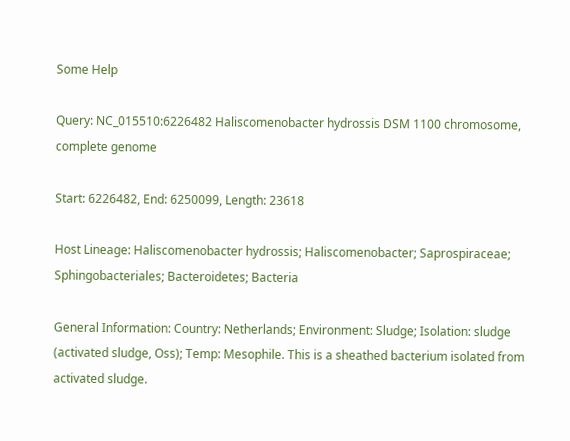Some Help

Query: NC_015510:6226482 Haliscomenobacter hydrossis DSM 1100 chromosome, complete genome

Start: 6226482, End: 6250099, Length: 23618

Host Lineage: Haliscomenobacter hydrossis; Haliscomenobacter; Saprospiraceae; Sphingobacteriales; Bacteroidetes; Bacteria

General Information: Country: Netherlands; Environment: Sludge; Isolation: sludge (activated sludge, Oss); Temp: Mesophile. This is a sheathed bacterium isolated from activated sludge.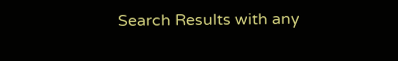Search Results with any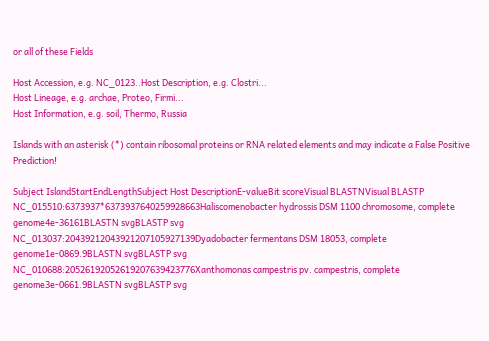or all of these Fields

Host Accession, e.g. NC_0123..Host Description, e.g. Clostri...
Host Lineage, e.g. archae, Proteo, Firmi...
Host Information, e.g. soil, Thermo, Russia

Islands with an asterisk (*) contain ribosomal proteins or RNA related elements and may indicate a False Positive Prediction!

Subject IslandStartEndLengthSubject Host DescriptionE-valueBit scoreVisual BLASTNVisual BLASTP
NC_015510:6373937*6373937640259928663Haliscomenobacter hydrossis DSM 1100 chromosome, complete genome4e-36161BLASTN svgBLASTP svg
NC_013037:20439212043921207105927139Dyadobacter fermentans DSM 18053, complete genome1e-0869.9BLASTN svgBLASTP svg
NC_010688:20526192052619207639423776Xanthomonas campestris pv. campestris, complete genome3e-0661.9BLASTN svgBLASTP svg